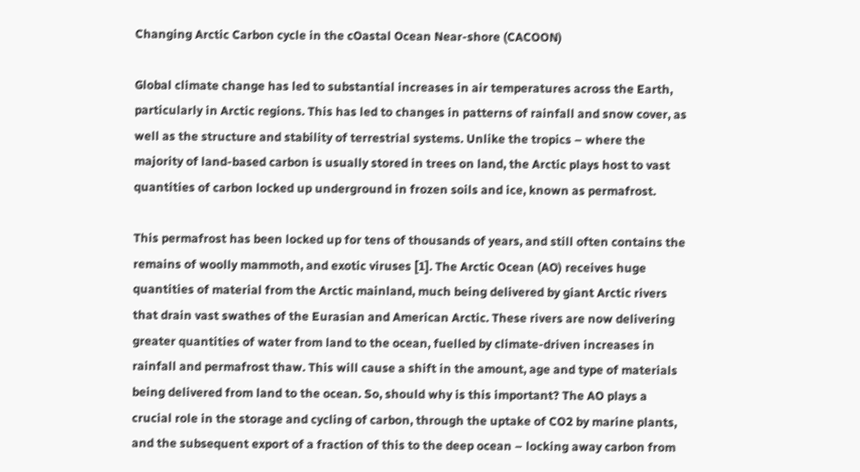Changing Arctic Carbon cycle in the cOastal Ocean Near-shore (CACOON)

Global climate change has led to substantial increases in air temperatures across the Earth, particularly in Arctic regions. This has led to changes in patterns of rainfall and snow cover, as well as the structure and stability of terrestrial systems. Unlike the tropics – where the majority of land-based carbon is usually stored in trees on land, the Arctic plays host to vast quantities of carbon locked up underground in frozen soils and ice, known as permafrost.

This permafrost has been locked up for tens of thousands of years, and still often contains the remains of woolly mammoth, and exotic viruses [1]. The Arctic Ocean (AO) receives huge quantities of material from the Arctic mainland, much being delivered by giant Arctic rivers that drain vast swathes of the Eurasian and American Arctic. These rivers are now delivering greater quantities of water from land to the ocean, fuelled by climate-driven increases in rainfall and permafrost thaw. This will cause a shift in the amount, age and type of materials being delivered from land to the ocean. So, should why is this important? The AO plays a crucial role in the storage and cycling of carbon, through the uptake of CO2 by marine plants, and the subsequent export of a fraction of this to the deep ocean – locking away carbon from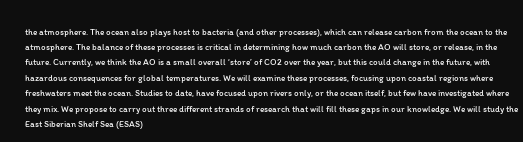the atmosphere. The ocean also plays host to bacteria (and other processes), which can release carbon from the ocean to the atmosphere. The balance of these processes is critical in determining how much carbon the AO will store, or release, in the future. Currently, we think the AO is a small overall ‘store’ of CO2 over the year, but this could change in the future, with hazardous consequences for global temperatures. We will examine these processes, focusing upon coastal regions where freshwaters meet the ocean. Studies to date, have focused upon rivers only, or the ocean itself, but few have investigated where they mix. We propose to carry out three different strands of research that will fill these gaps in our knowledge. We will study the East Siberian Shelf Sea (ESAS)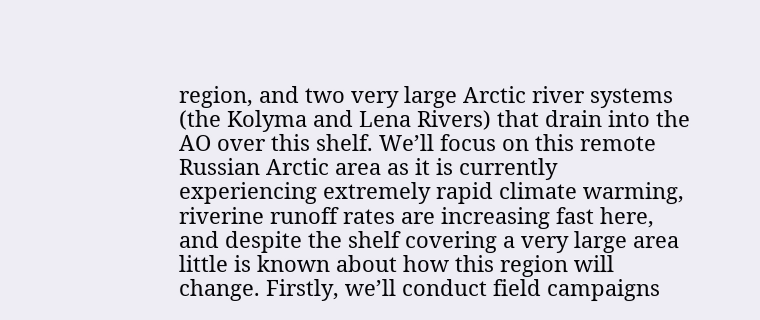region, and two very large Arctic river systems (the Kolyma and Lena Rivers) that drain into the AO over this shelf. We’ll focus on this remote Russian Arctic area as it is currently experiencing extremely rapid climate warming, riverine runoff rates are increasing fast here, and despite the shelf covering a very large area little is known about how this region will change. Firstly, we’ll conduct field campaigns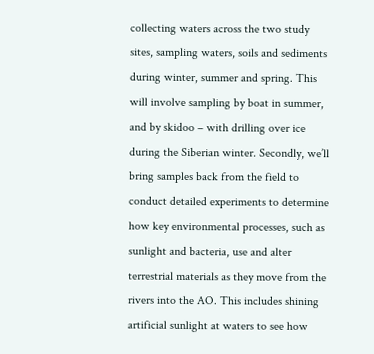collecting waters across the two study sites, sampling waters, soils and sediments during winter, summer and spring. This will involve sampling by boat in summer, and by skidoo – with drilling over ice during the Siberian winter. Secondly, we’ll bring samples back from the field to conduct detailed experiments to determine how key environmental processes, such as sunlight and bacteria, use and alter terrestrial materials as they move from the rivers into the AO. This includes shining artificial sunlight at waters to see how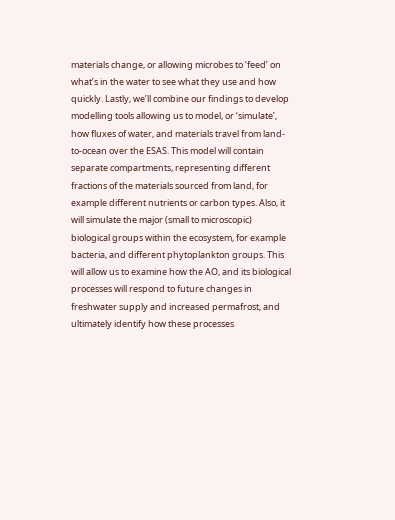materials change, or allowing microbes to ‘feed’ on what’s in the water to see what they use and how quickly. Lastly, we’ll combine our findings to develop modelling tools allowing us to model, or ‘simulate’, how fluxes of water, and materials travel from land-to-ocean over the ESAS. This model will contain separate compartments, representing different fractions of the materials sourced from land, for example different nutrients or carbon types. Also, it will simulate the major (small to microscopic) biological groups within the ecosystem, for example bacteria, and different phytoplankton groups. This will allow us to examine how the AO, and its biological processes will respond to future changes in freshwater supply and increased permafrost, and ultimately identify how these processes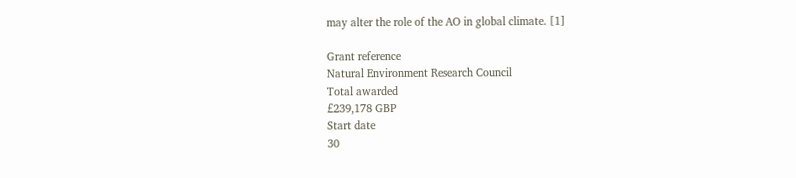may alter the role of the AO in global climate. [1]

Grant reference
Natural Environment Research Council
Total awarded
£239,178 GBP
Start date
30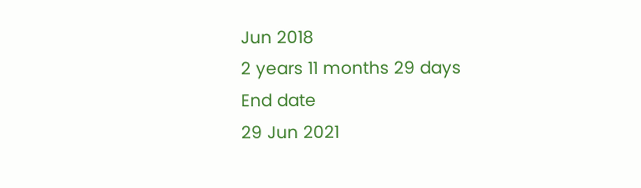Jun 2018
2 years 11 months 29 days
End date
29 Jun 2021